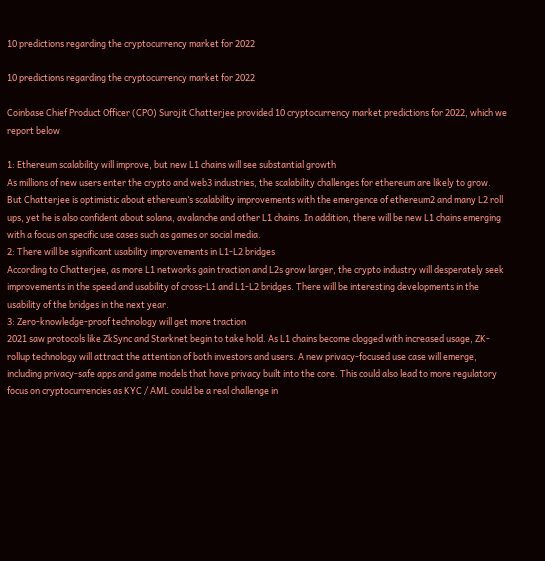10 predictions regarding the cryptocurrency market for 2022

10 predictions regarding the cryptocurrency market for 2022

Coinbase Chief Product Officer (CPO) Surojit Chatterjee provided 10 cryptocurrency market predictions for 2022, which we report below

1: Ethereum scalability will improve, but new L1 chains will see substantial growth
As millions of new users enter the crypto and web3 industries, the scalability challenges for ethereum are likely to grow. But Chatterjee is optimistic about ethereum’s scalability improvements with the emergence of ethereum2 and many L2 roll ups, yet he is also confident about solana, avalanche and other L1 chains. In addition, there will be new L1 chains emerging with a focus on specific use cases such as games or social media.
2: There will be significant usability improvements in L1-L2 bridges
According to Chatterjee, as more L1 networks gain traction and L2s grow larger, the crypto industry will desperately seek improvements in the speed and usability of cross-L1 and L1-L2 bridges. There will be interesting developments in the usability of the bridges in the next year.
3: Zero-knowledge-proof technology will get more traction
2021 saw protocols like ZkSync and Starknet begin to take hold. As L1 chains become clogged with increased usage, ZK-rollup technology will attract the attention of both investors and users. A new privacy-focused use case will emerge, including privacy-safe apps and game models that have privacy built into the core. This could also lead to more regulatory focus on cryptocurrencies as KYC / AML could be a real challenge in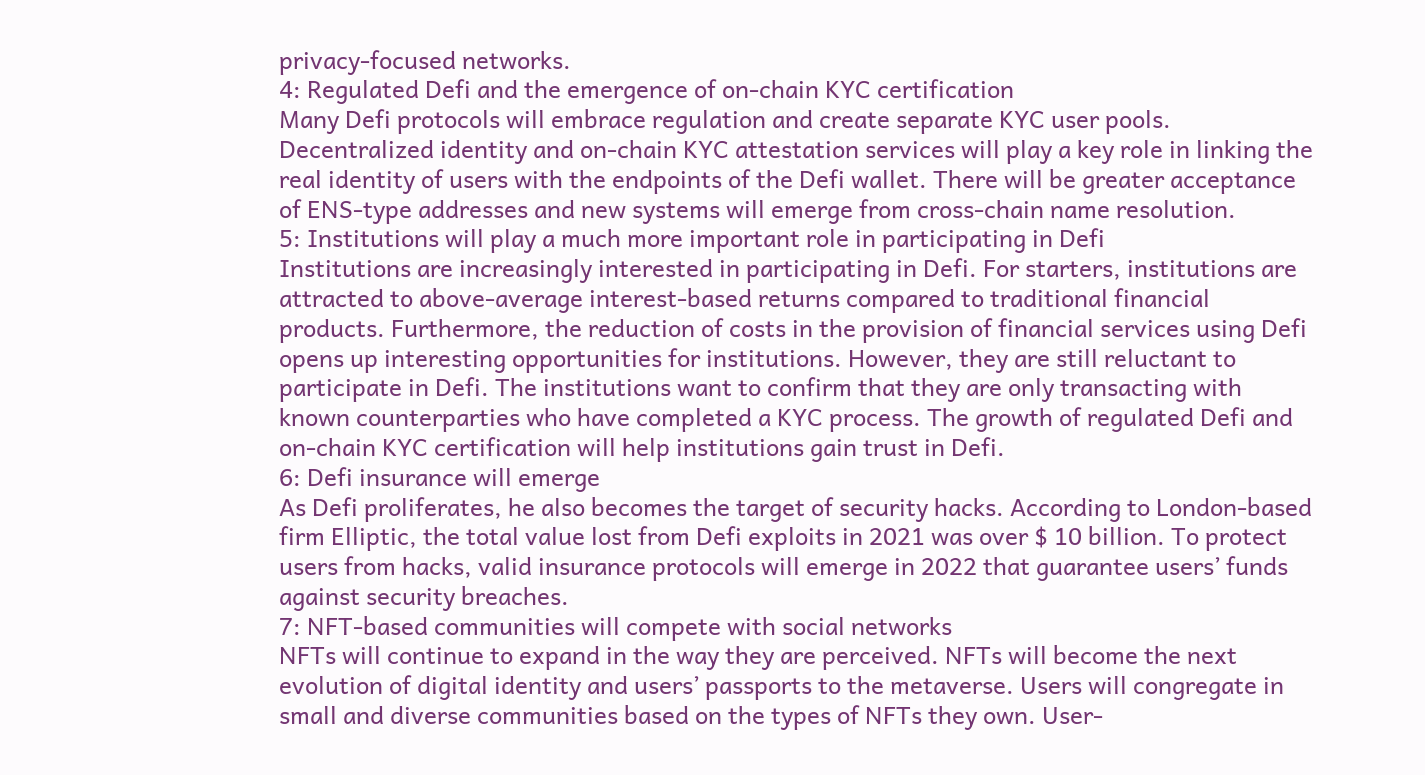privacy-focused networks.
4: Regulated Defi and the emergence of on-chain KYC certification
Many Defi protocols will embrace regulation and create separate KYC user pools. Decentralized identity and on-chain KYC attestation services will play a key role in linking the real identity of users with the endpoints of the Defi wallet. There will be greater acceptance of ENS-type addresses and new systems will emerge from cross-chain name resolution.
5: Institutions will play a much more important role in participating in Defi
Institutions are increasingly interested in participating in Defi. For starters, institutions are attracted to above-average interest-based returns compared to traditional financial products. Furthermore, the reduction of costs in the provision of financial services using Defi opens up interesting opportunities for institutions. However, they are still reluctant to participate in Defi. The institutions want to confirm that they are only transacting with known counterparties who have completed a KYC process. The growth of regulated Defi and on-chain KYC certification will help institutions gain trust in Defi.
6: Defi insurance will emerge
As Defi proliferates, he also becomes the target of security hacks. According to London-based firm Elliptic, the total value lost from Defi exploits in 2021 was over $ 10 billion. To protect users from hacks, valid insurance protocols will emerge in 2022 that guarantee users’ funds against security breaches.
7: NFT-based communities will compete with social networks
NFTs will continue to expand in the way they are perceived. NFTs will become the next evolution of digital identity and users’ passports to the metaverse. Users will congregate in small and diverse communities based on the types of NFTs they own. User-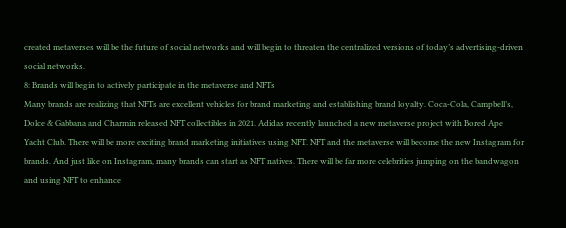created metaverses will be the future of social networks and will begin to threaten the centralized versions of today’s advertising-driven social networks.
8: Brands will begin to actively participate in the metaverse and NFTs
Many brands are realizing that NFTs are excellent vehicles for brand marketing and establishing brand loyalty. Coca-Cola, Campbell’s, Dolce & Gabbana and Charmin released NFT collectibles in 2021. Adidas recently launched a new metaverse project with Bored Ape Yacht Club. There will be more exciting brand marketing initiatives using NFT. NFT and the metaverse will become the new Instagram for brands. And just like on Instagram, many brands can start as NFT natives. There will be far more celebrities jumping on the bandwagon and using NFT to enhance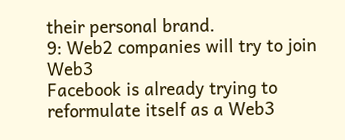their personal brand.
9: Web2 companies will try to join Web3
Facebook is already trying to reformulate itself as a Web3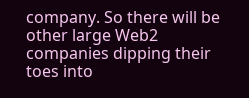company. So there will be other large Web2 companies dipping their toes into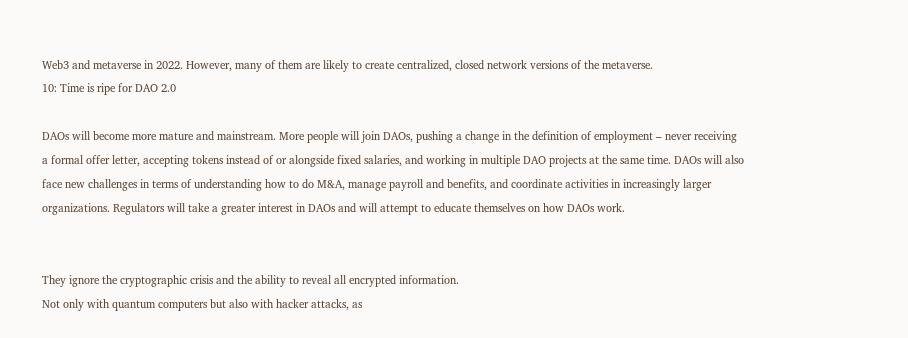Web3 and metaverse in 2022. However, many of them are likely to create centralized, closed network versions of the metaverse.
10: Time is ripe for DAO 2.0

DAOs will become more mature and mainstream. More people will join DAOs, pushing a change in the definition of employment – never receiving a formal offer letter, accepting tokens instead of or alongside fixed salaries, and working in multiple DAO projects at the same time. DAOs will also face new challenges in terms of understanding how to do M&A, manage payroll and benefits, and coordinate activities in increasingly larger organizations. Regulators will take a greater interest in DAOs and will attempt to educate themselves on how DAOs work.


They ignore the cryptographic crisis and the ability to reveal all encrypted information.
Not only with quantum computers but also with hacker attacks, as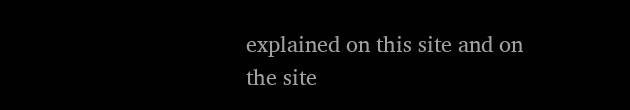explained on this site and on the site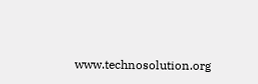www.technosolution.org